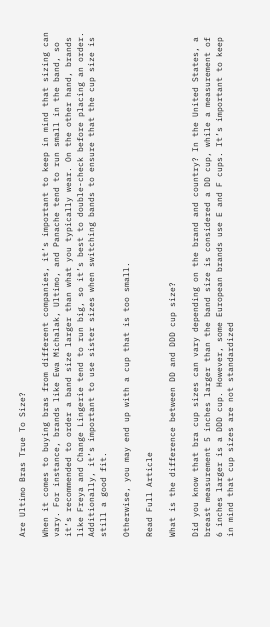Are Ultimo Bras True To Size?

When it comes to buying bras from different companies, it’s important to keep in mind that sizing can vary. For instance, brands like Ewa Michalak, Ultimo, and Panache tend to run small in the band, so it’s recommended to order a band size larger than what you typically wear. On the other hand, brands like Freya and Change Lingerie tend to run big, so it’s best to double-check before placing an order. Additionally, it’s important to use sister sizes when switching bands to ensure that the cup size is still a good fit.

Otherwise, you may end up with a cup that is too small.

Read Full Article

What is the difference between DD and DDD cup size?

Did you know that bra cup sizes can vary depending on the brand and country? In the United States, a breast measurement 5 inches larger than the band size is considered a DD cup, while a measurement of 6 inches larger is a DDD cup. However, some European brands use E and F cups. It’s important to keep in mind that cup sizes are not standardized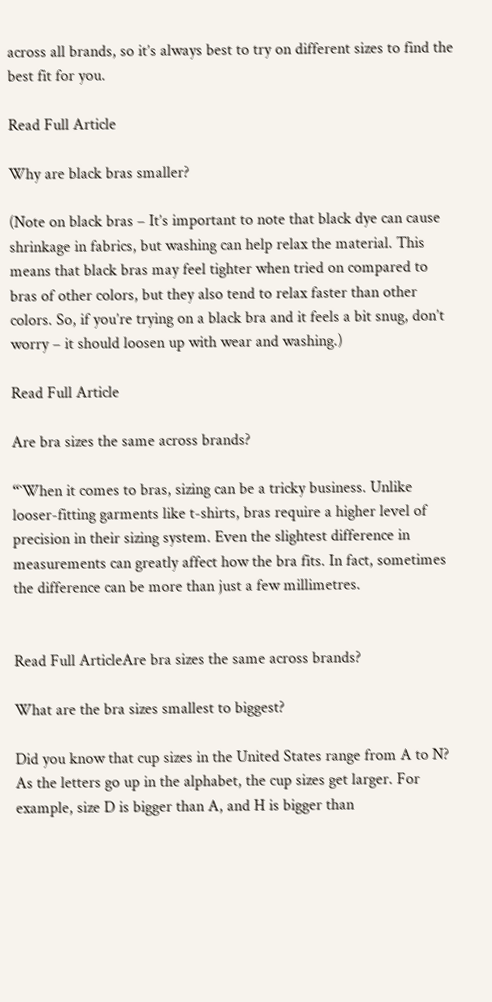across all brands, so it’s always best to try on different sizes to find the best fit for you.

Read Full Article

Why are black bras smaller?

(Note on black bras – It’s important to note that black dye can cause shrinkage in fabrics, but washing can help relax the material. This means that black bras may feel tighter when tried on compared to bras of other colors, but they also tend to relax faster than other colors. So, if you’re trying on a black bra and it feels a bit snug, don’t worry – it should loosen up with wear and washing.)

Read Full Article

Are bra sizes the same across brands?

“`When it comes to bras, sizing can be a tricky business. Unlike looser-fitting garments like t-shirts, bras require a higher level of precision in their sizing system. Even the slightest difference in measurements can greatly affect how the bra fits. In fact, sometimes the difference can be more than just a few millimetres.


Read Full ArticleAre bra sizes the same across brands?

What are the bra sizes smallest to biggest?

Did you know that cup sizes in the United States range from A to N? As the letters go up in the alphabet, the cup sizes get larger. For example, size D is bigger than A, and H is bigger than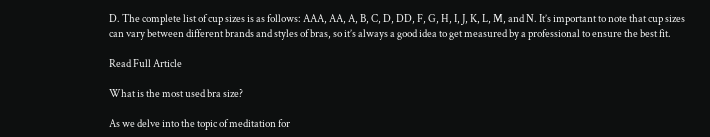D. The complete list of cup sizes is as follows: AAA, AA, A, B, C, D, DD, F, G, H, I, J, K, L, M, and N. It’s important to note that cup sizes can vary between different brands and styles of bras, so it’s always a good idea to get measured by a professional to ensure the best fit.

Read Full Article

What is the most used bra size?

As we delve into the topic of meditation for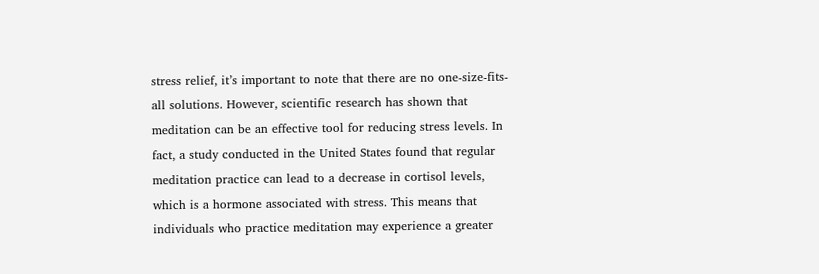stress relief, it’s important to note that there are no one-size-fits-all solutions. However, scientific research has shown that meditation can be an effective tool for reducing stress levels. In fact, a study conducted in the United States found that regular meditation practice can lead to a decrease in cortisol levels, which is a hormone associated with stress. This means that individuals who practice meditation may experience a greater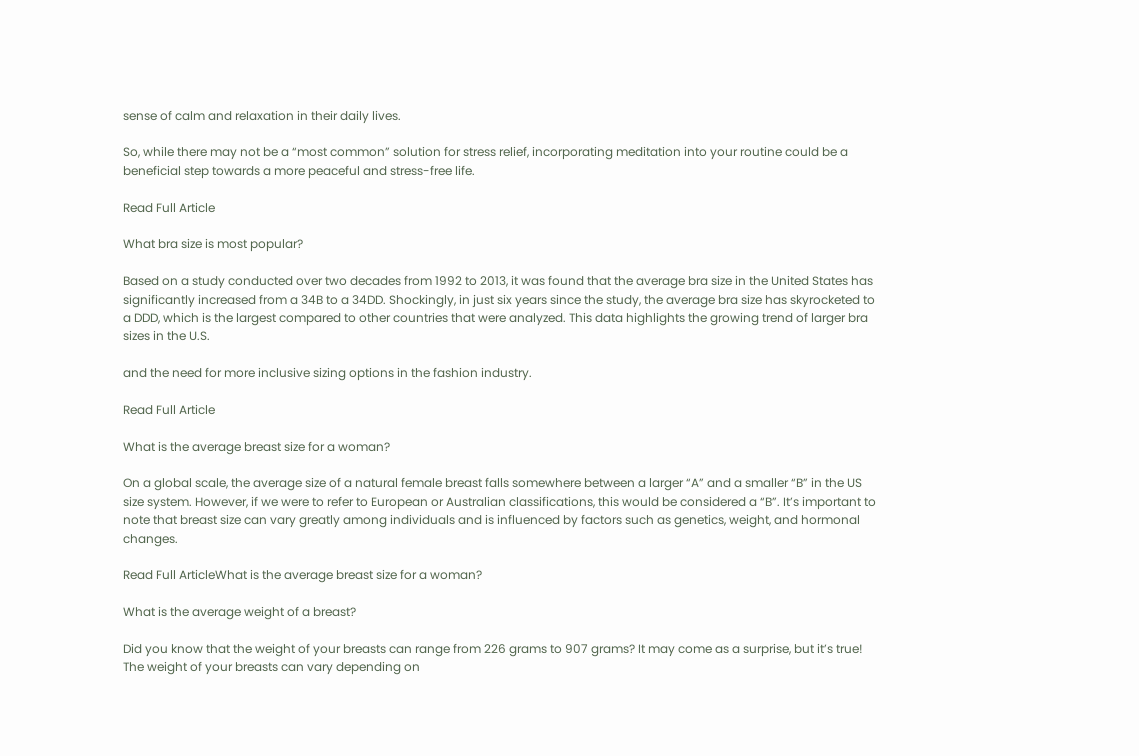sense of calm and relaxation in their daily lives.

So, while there may not be a “most common” solution for stress relief, incorporating meditation into your routine could be a beneficial step towards a more peaceful and stress-free life.

Read Full Article

What bra size is most popular?

Based on a study conducted over two decades from 1992 to 2013, it was found that the average bra size in the United States has significantly increased from a 34B to a 34DD. Shockingly, in just six years since the study, the average bra size has skyrocketed to a DDD, which is the largest compared to other countries that were analyzed. This data highlights the growing trend of larger bra sizes in the U.S.

and the need for more inclusive sizing options in the fashion industry.

Read Full Article

What is the average breast size for a woman?

On a global scale, the average size of a natural female breast falls somewhere between a larger “A” and a smaller “B” in the US size system. However, if we were to refer to European or Australian classifications, this would be considered a “B”. It’s important to note that breast size can vary greatly among individuals and is influenced by factors such as genetics, weight, and hormonal changes.

Read Full ArticleWhat is the average breast size for a woman?

What is the average weight of a breast?

Did you know that the weight of your breasts can range from 226 grams to 907 grams? It may come as a surprise, but it’s true! The weight of your breasts can vary depending on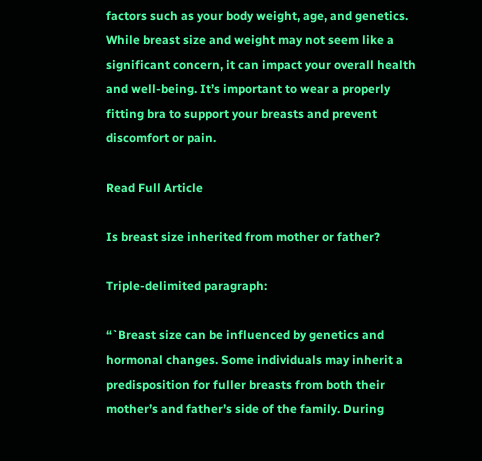factors such as your body weight, age, and genetics. While breast size and weight may not seem like a significant concern, it can impact your overall health and well-being. It’s important to wear a properly fitting bra to support your breasts and prevent discomfort or pain.

Read Full Article

Is breast size inherited from mother or father?

Triple-delimited paragraph:

“`Breast size can be influenced by genetics and hormonal changes. Some individuals may inherit a predisposition for fuller breasts from both their mother’s and father’s side of the family. During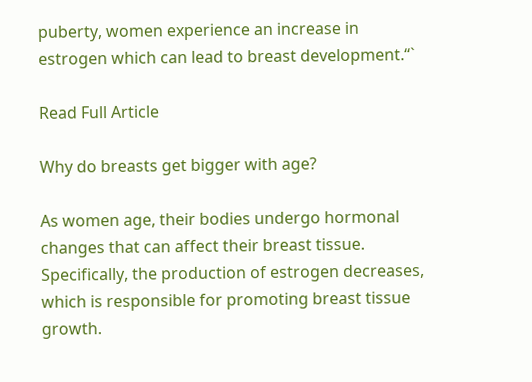puberty, women experience an increase in estrogen which can lead to breast development.“`

Read Full Article

Why do breasts get bigger with age?

As women age, their bodies undergo hormonal changes that can affect their breast tissue. Specifically, the production of estrogen decreases, which is responsible for promoting breast tissue growth.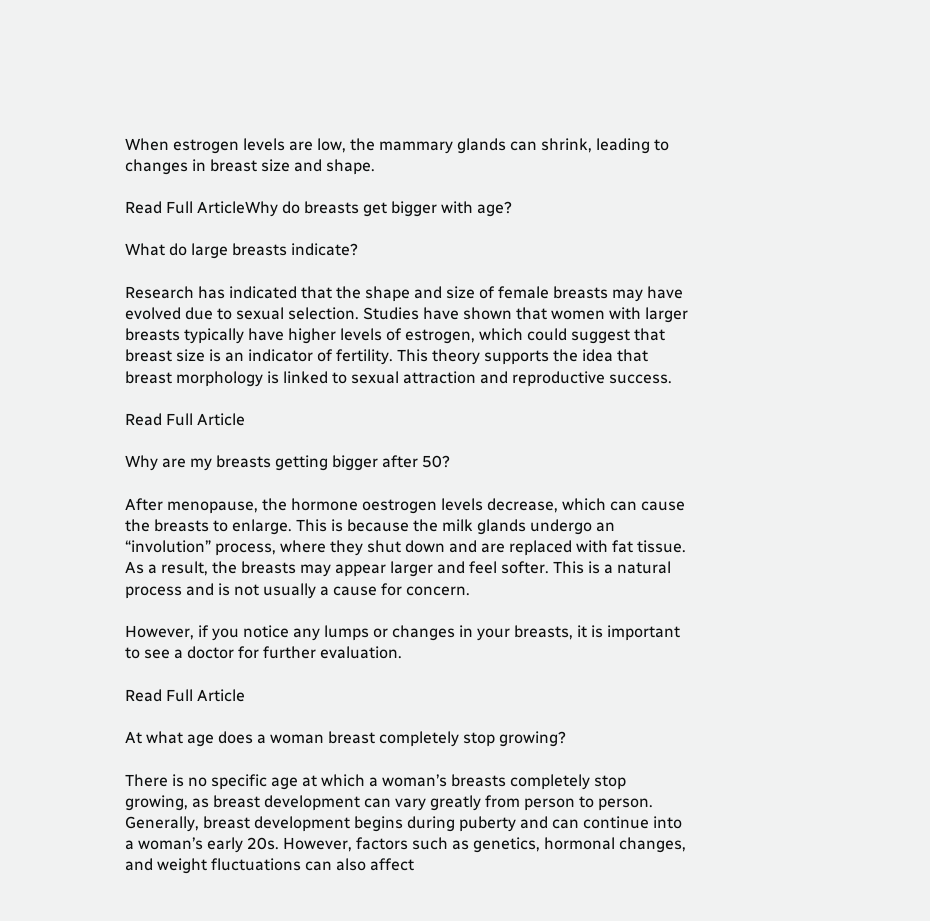When estrogen levels are low, the mammary glands can shrink, leading to changes in breast size and shape.

Read Full ArticleWhy do breasts get bigger with age?

What do large breasts indicate?

Research has indicated that the shape and size of female breasts may have evolved due to sexual selection. Studies have shown that women with larger breasts typically have higher levels of estrogen, which could suggest that breast size is an indicator of fertility. This theory supports the idea that breast morphology is linked to sexual attraction and reproductive success.

Read Full Article

Why are my breasts getting bigger after 50?

After menopause, the hormone oestrogen levels decrease, which can cause the breasts to enlarge. This is because the milk glands undergo an “involution” process, where they shut down and are replaced with fat tissue. As a result, the breasts may appear larger and feel softer. This is a natural process and is not usually a cause for concern.

However, if you notice any lumps or changes in your breasts, it is important to see a doctor for further evaluation.

Read Full Article

At what age does a woman breast completely stop growing?

There is no specific age at which a woman’s breasts completely stop growing, as breast development can vary greatly from person to person. Generally, breast development begins during puberty and can continue into a woman’s early 20s. However, factors such as genetics, hormonal changes, and weight fluctuations can also affect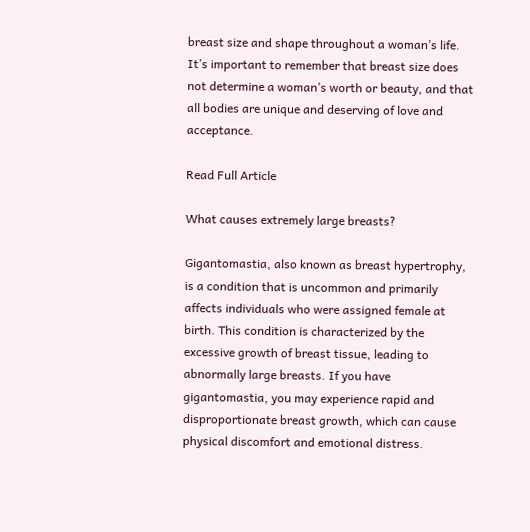breast size and shape throughout a woman’s life. It’s important to remember that breast size does not determine a woman’s worth or beauty, and that all bodies are unique and deserving of love and acceptance.

Read Full Article

What causes extremely large breasts?

Gigantomastia, also known as breast hypertrophy, is a condition that is uncommon and primarily affects individuals who were assigned female at birth. This condition is characterized by the excessive growth of breast tissue, leading to abnormally large breasts. If you have gigantomastia, you may experience rapid and disproportionate breast growth, which can cause physical discomfort and emotional distress.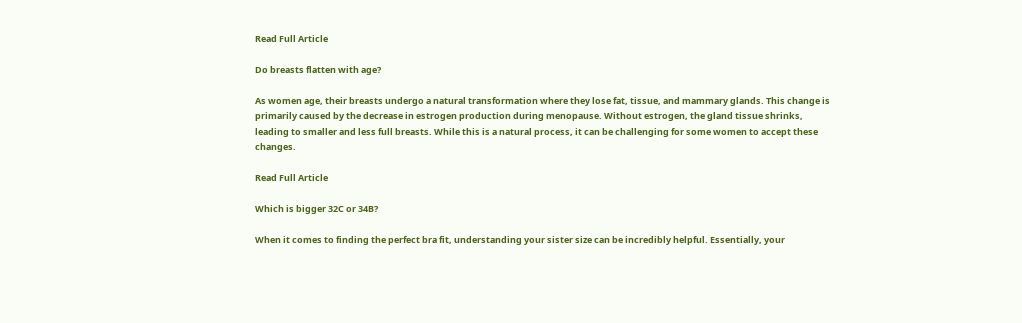Read Full Article

Do breasts flatten with age?

As women age, their breasts undergo a natural transformation where they lose fat, tissue, and mammary glands. This change is primarily caused by the decrease in estrogen production during menopause. Without estrogen, the gland tissue shrinks, leading to smaller and less full breasts. While this is a natural process, it can be challenging for some women to accept these changes.

Read Full Article

Which is bigger 32C or 34B?

When it comes to finding the perfect bra fit, understanding your sister size can be incredibly helpful. Essentially, your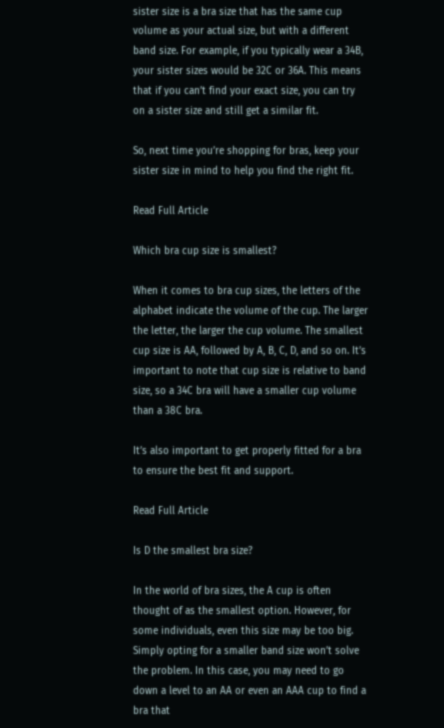sister size is a bra size that has the same cup volume as your actual size, but with a different band size. For example, if you typically wear a 34B, your sister sizes would be 32C or 36A. This means that if you can’t find your exact size, you can try on a sister size and still get a similar fit.

So, next time you’re shopping for bras, keep your sister size in mind to help you find the right fit.

Read Full Article

Which bra cup size is smallest?

When it comes to bra cup sizes, the letters of the alphabet indicate the volume of the cup. The larger the letter, the larger the cup volume. The smallest cup size is AA, followed by A, B, C, D, and so on. It’s important to note that cup size is relative to band size, so a 34C bra will have a smaller cup volume than a 38C bra.

It’s also important to get properly fitted for a bra to ensure the best fit and support.

Read Full Article

Is D the smallest bra size?

In the world of bra sizes, the A cup is often thought of as the smallest option. However, for some individuals, even this size may be too big. Simply opting for a smaller band size won’t solve the problem. In this case, you may need to go down a level to an AA or even an AAA cup to find a bra that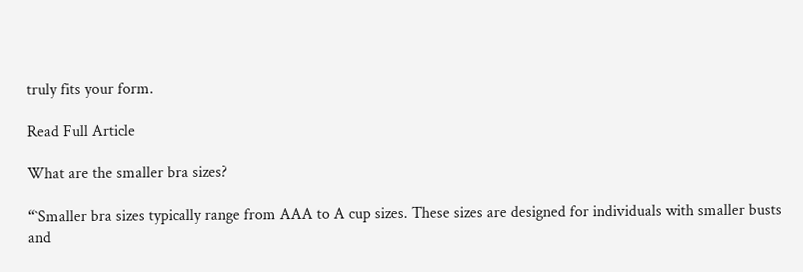truly fits your form.

Read Full Article

What are the smaller bra sizes?

“`Smaller bra sizes typically range from AAA to A cup sizes. These sizes are designed for individuals with smaller busts and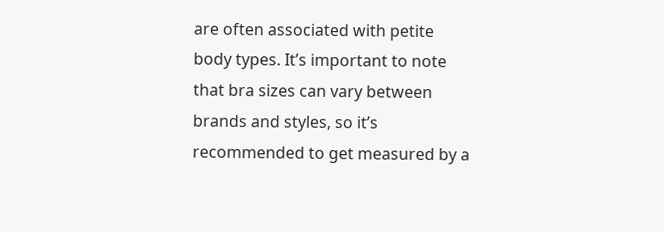are often associated with petite body types. It’s important to note that bra sizes can vary between brands and styles, so it’s recommended to get measured by a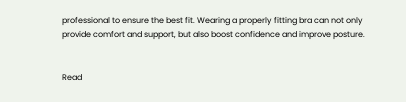professional to ensure the best fit. Wearing a properly fitting bra can not only provide comfort and support, but also boost confidence and improve posture.


Read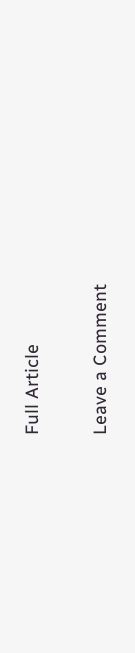Full Article

Leave a Comment